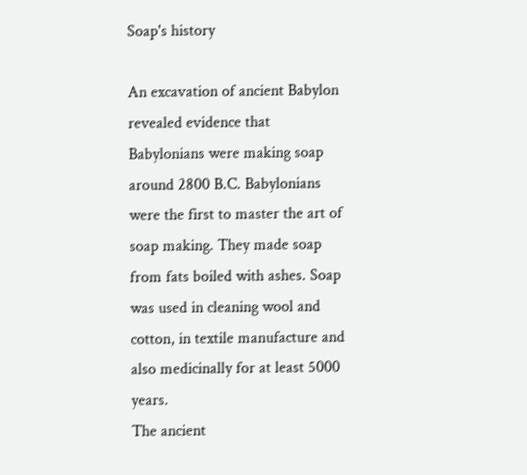Soap's history

An excavation of ancient Babylon revealed evidence that Babylonians were making soap around 2800 B.C. Babylonians were the first to master the art of soap making. They made soap from fats boiled with ashes. Soap was used in cleaning wool and cotton, in textile manufacture and also medicinally for at least 5000 years.
The ancient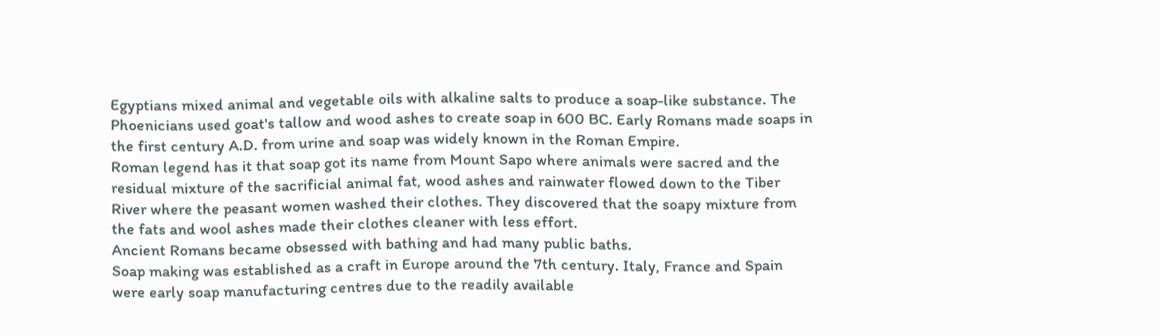Egyptians mixed animal and vegetable oils with alkaline salts to produce a soap-like substance. The Phoenicians used goat's tallow and wood ashes to create soap in 600 BC. Early Romans made soaps in the first century A.D. from urine and soap was widely known in the Roman Empire.
Roman legend has it that soap got its name from Mount Sapo where animals were sacred and the residual mixture of the sacrificial animal fat, wood ashes and rainwater flowed down to the Tiber River where the peasant women washed their clothes. They discovered that the soapy mixture from the fats and wool ashes made their clothes cleaner with less effort.
Ancient Romans became obsessed with bathing and had many public baths.
Soap making was established as a craft in Europe around the 7th century. Italy, France and Spain were early soap manufacturing centres due to the readily available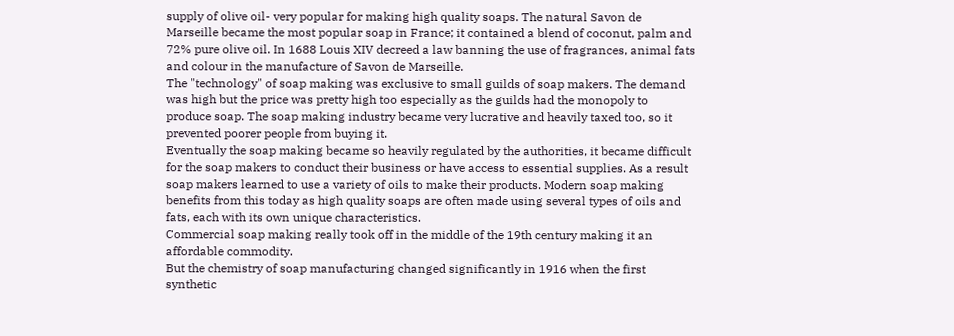supply of olive oil- very popular for making high quality soaps. The natural Savon de Marseille became the most popular soap in France; it contained a blend of coconut, palm and 72% pure olive oil. In 1688 Louis XIV decreed a law banning the use of fragrances, animal fats and colour in the manufacture of Savon de Marseille.
The "technology" of soap making was exclusive to small guilds of soap makers. The demand was high but the price was pretty high too especially as the guilds had the monopoly to produce soap. The soap making industry became very lucrative and heavily taxed too, so it prevented poorer people from buying it.
Eventually the soap making became so heavily regulated by the authorities, it became difficult for the soap makers to conduct their business or have access to essential supplies. As a result soap makers learned to use a variety of oils to make their products. Modern soap making benefits from this today as high quality soaps are often made using several types of oils and fats, each with its own unique characteristics.
Commercial soap making really took off in the middle of the 19th century making it an affordable commodity.
But the chemistry of soap manufacturing changed significantly in 1916 when the first synthetic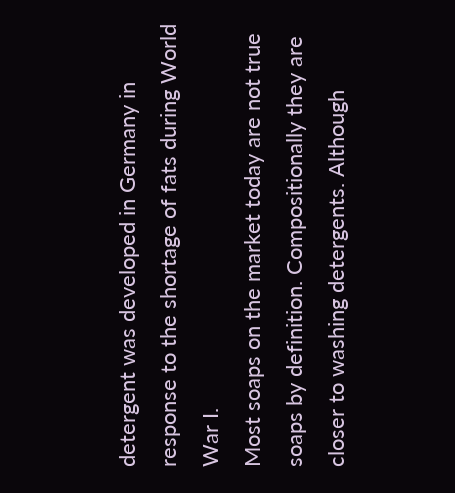detergent was developed in Germany in response to the shortage of fats during World War I.
Most soaps on the market today are not true soaps by definition. Compositionally they are closer to washing detergents. Although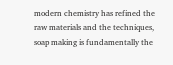modern chemistry has refined the raw materials and the techniques, soap making is fundamentally the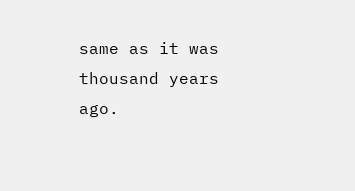same as it was thousand years ago.